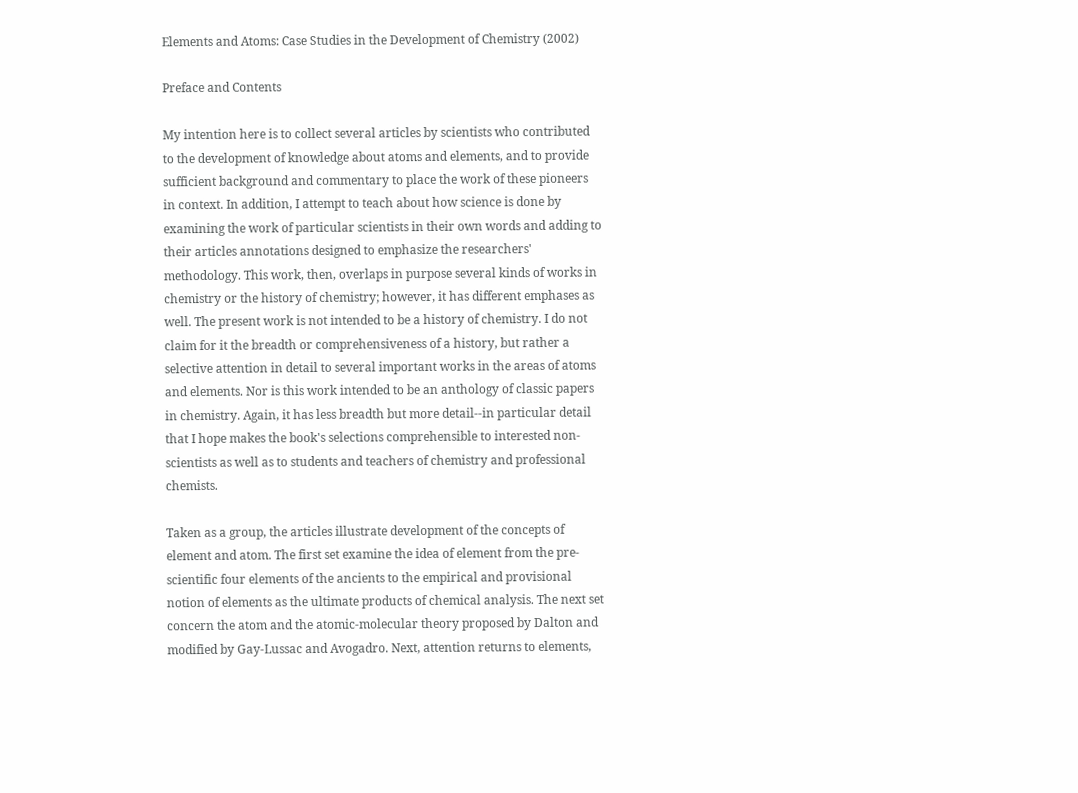Elements and Atoms: Case Studies in the Development of Chemistry (2002)

Preface and Contents

My intention here is to collect several articles by scientists who contributed to the development of knowledge about atoms and elements, and to provide sufficient background and commentary to place the work of these pioneers in context. In addition, I attempt to teach about how science is done by examining the work of particular scientists in their own words and adding to their articles annotations designed to emphasize the researchers' methodology. This work, then, overlaps in purpose several kinds of works in chemistry or the history of chemistry; however, it has different emphases as well. The present work is not intended to be a history of chemistry. I do not claim for it the breadth or comprehensiveness of a history, but rather a selective attention in detail to several important works in the areas of atoms and elements. Nor is this work intended to be an anthology of classic papers in chemistry. Again, it has less breadth but more detail--in particular detail that I hope makes the book's selections comprehensible to interested non-scientists as well as to students and teachers of chemistry and professional chemists.

Taken as a group, the articles illustrate development of the concepts of element and atom. The first set examine the idea of element from the pre-scientific four elements of the ancients to the empirical and provisional notion of elements as the ultimate products of chemical analysis. The next set concern the atom and the atomic-molecular theory proposed by Dalton and modified by Gay-Lussac and Avogadro. Next, attention returns to elements,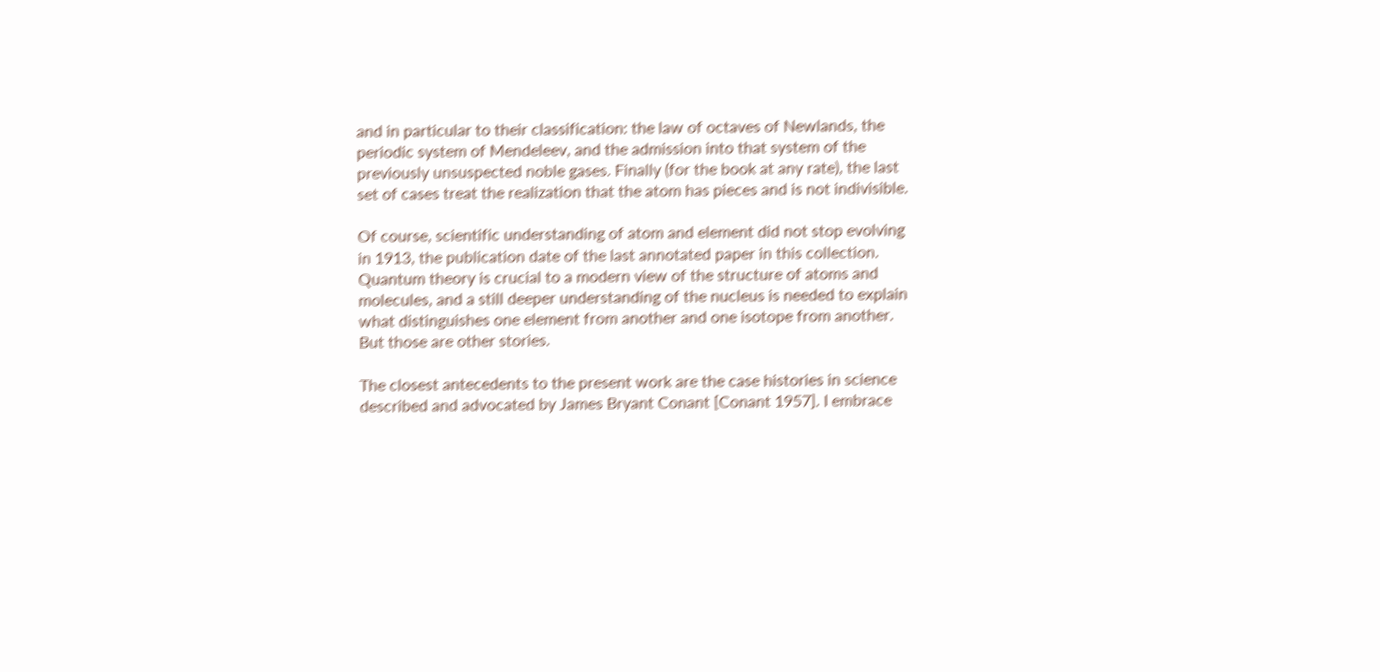and in particular to their classification: the law of octaves of Newlands, the periodic system of Mendeleev, and the admission into that system of the previously unsuspected noble gases. Finally (for the book at any rate), the last set of cases treat the realization that the atom has pieces and is not indivisible.

Of course, scientific understanding of atom and element did not stop evolving in 1913, the publication date of the last annotated paper in this collection. Quantum theory is crucial to a modern view of the structure of atoms and molecules, and a still deeper understanding of the nucleus is needed to explain what distinguishes one element from another and one isotope from another. But those are other stories.

The closest antecedents to the present work are the case histories in science described and advocated by James Bryant Conant [Conant 1957]. I embrace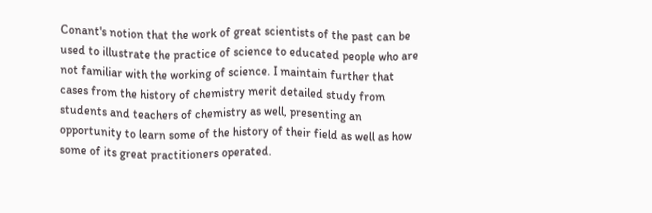Conant's notion that the work of great scientists of the past can be used to illustrate the practice of science to educated people who are not familiar with the working of science. I maintain further that cases from the history of chemistry merit detailed study from students and teachers of chemistry as well, presenting an opportunity to learn some of the history of their field as well as how some of its great practitioners operated.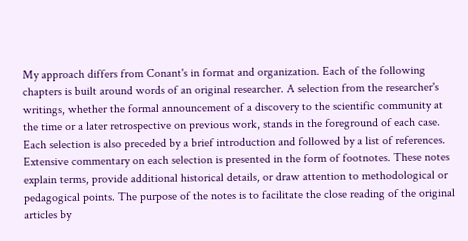My approach differs from Conant's in format and organization. Each of the following chapters is built around words of an original researcher. A selection from the researcher's writings, whether the formal announcement of a discovery to the scientific community at the time or a later retrospective on previous work, stands in the foreground of each case. Each selection is also preceded by a brief introduction and followed by a list of references. Extensive commentary on each selection is presented in the form of footnotes. These notes explain terms, provide additional historical details, or draw attention to methodological or pedagogical points. The purpose of the notes is to facilitate the close reading of the original articles by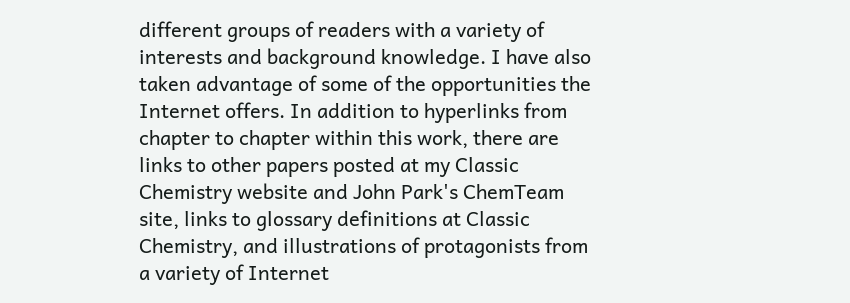different groups of readers with a variety of interests and background knowledge. I have also taken advantage of some of the opportunities the Internet offers. In addition to hyperlinks from chapter to chapter within this work, there are links to other papers posted at my Classic Chemistry website and John Park's ChemTeam site, links to glossary definitions at Classic Chemistry, and illustrations of protagonists from a variety of Internet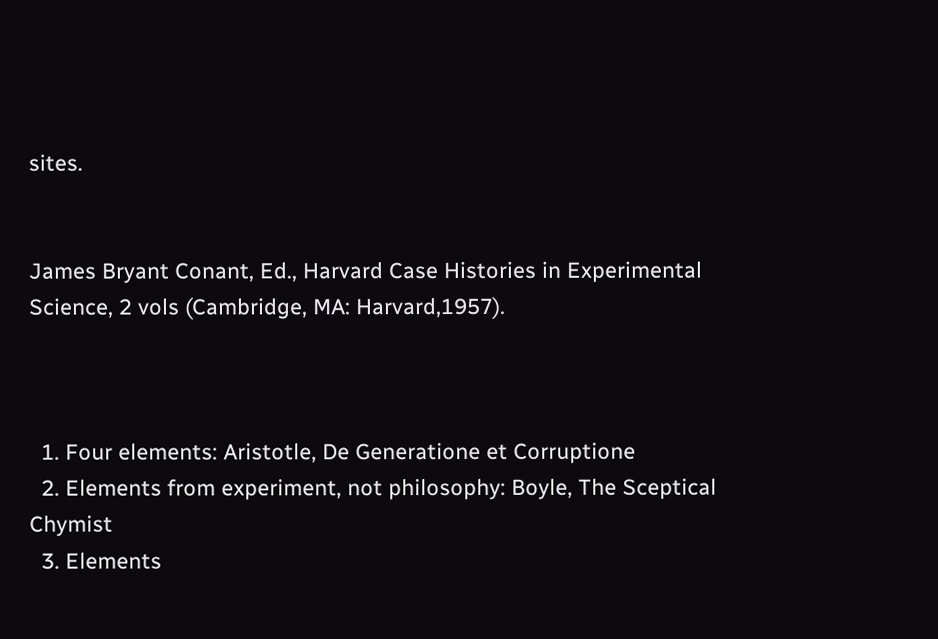sites.


James Bryant Conant, Ed., Harvard Case Histories in Experimental Science, 2 vols (Cambridge, MA: Harvard,1957).



  1. Four elements: Aristotle, De Generatione et Corruptione
  2. Elements from experiment, not philosophy: Boyle, The Sceptical Chymist
  3. Elements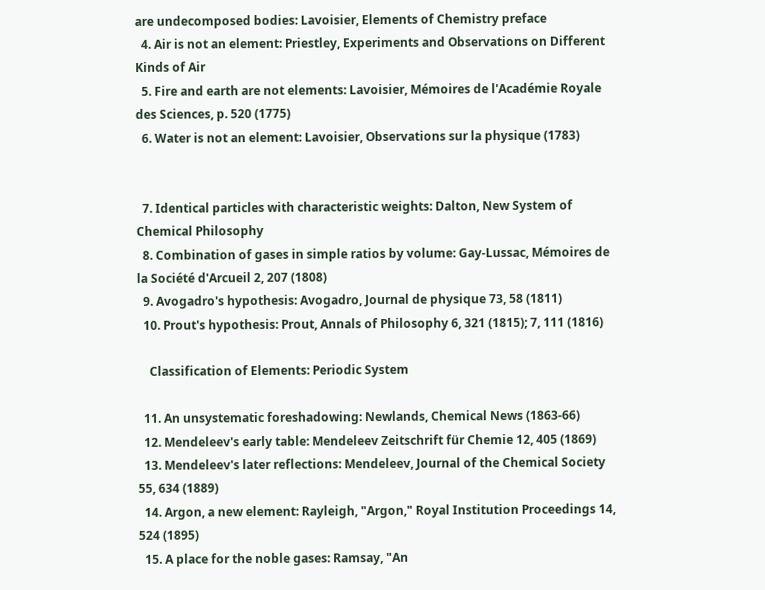are undecomposed bodies: Lavoisier, Elements of Chemistry preface
  4. Air is not an element: Priestley, Experiments and Observations on Different Kinds of Air
  5. Fire and earth are not elements: Lavoisier, Mémoires de l'Académie Royale des Sciences, p. 520 (1775)
  6. Water is not an element: Lavoisier, Observations sur la physique (1783)


  7. Identical particles with characteristic weights: Dalton, New System of Chemical Philosophy
  8. Combination of gases in simple ratios by volume: Gay-Lussac, Mémoires de la Société d'Arcueil 2, 207 (1808)
  9. Avogadro's hypothesis: Avogadro, Journal de physique 73, 58 (1811)
  10. Prout's hypothesis: Prout, Annals of Philosophy 6, 321 (1815); 7, 111 (1816)

    Classification of Elements: Periodic System

  11. An unsystematic foreshadowing: Newlands, Chemical News (1863-66)
  12. Mendeleev's early table: Mendeleev Zeitschrift für Chemie 12, 405 (1869)
  13. Mendeleev's later reflections: Mendeleev, Journal of the Chemical Society 55, 634 (1889)
  14. Argon, a new element: Rayleigh, "Argon," Royal Institution Proceedings 14, 524 (1895)
  15. A place for the noble gases: Ramsay, "An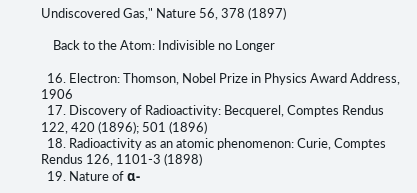Undiscovered Gas," Nature 56, 378 (1897)

    Back to the Atom: Indivisible no Longer

  16. Electron: Thomson, Nobel Prize in Physics Award Address, 1906
  17. Discovery of Radioactivity: Becquerel, Comptes Rendus 122, 420 (1896); 501 (1896)
  18. Radioactivity as an atomic phenomenon: Curie, Comptes Rendus 126, 1101-3 (1898)
  19. Nature of α-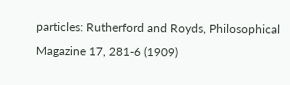particles: Rutherford and Royds, Philosophical Magazine 17, 281-6 (1909)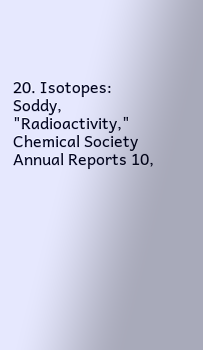20. Isotopes: Soddy, "Radioactivity," Chemical Society Annual Reports 10,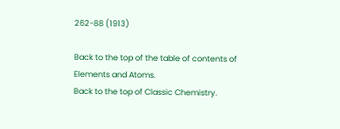262-88 (1913)

Back to the top of the table of contents of Elements and Atoms.
Back to the top of Classic Chemistry.